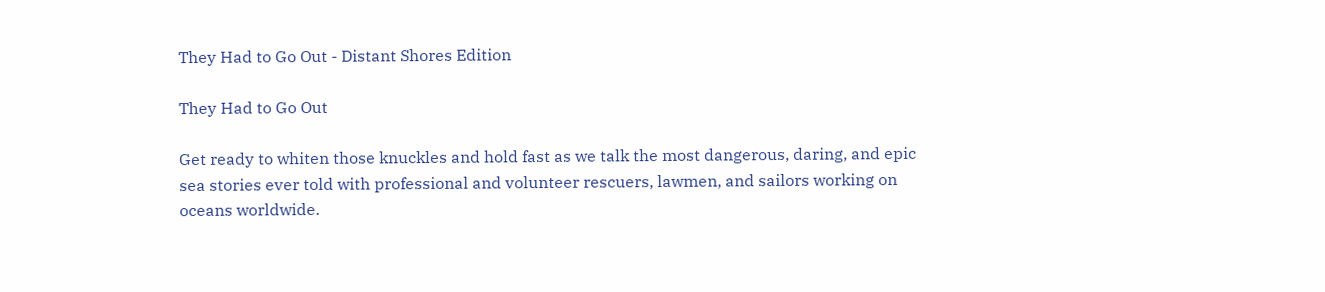They Had to Go Out - Distant Shores Edition

They Had to Go Out

Get ready to whiten those knuckles and hold fast as we talk the most dangerous, daring, and epic sea stories ever told with professional and volunteer rescuers, lawmen, and sailors working on oceans worldwide.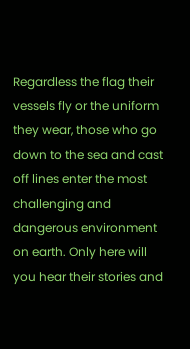Regardless the flag their vessels fly or the uniform they wear, those who go down to the sea and cast off lines enter the most challenging and dangerous environment on earth. Only here will you hear their stories and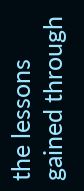the lessons gained through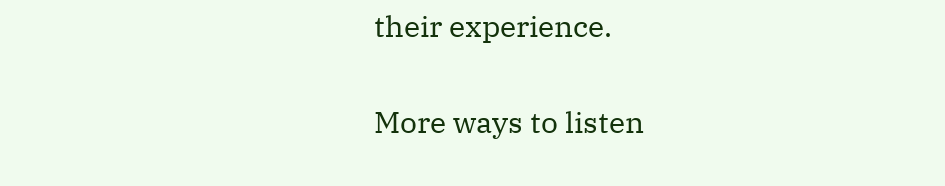their experience.

More ways to listen